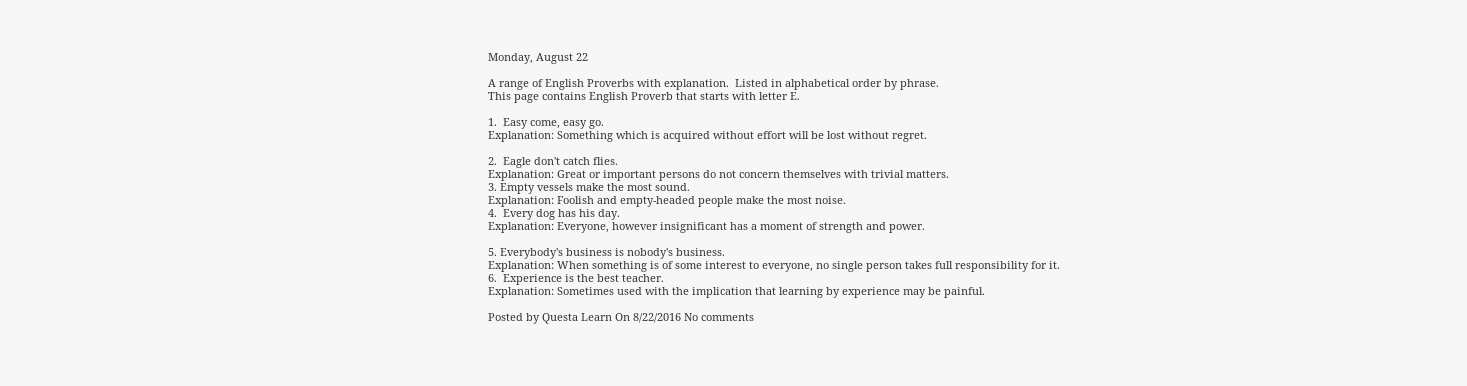Monday, August 22

A range of English Proverbs with explanation.  Listed in alphabetical order by phrase.
This page contains English Proverb that starts with letter E.

1.  Easy come, easy go.
Explanation: Something which is acquired without effort will be lost without regret.

2.  Eagle don't catch flies.
Explanation: Great or important persons do not concern themselves with trivial matters.
3. Empty vessels make the most sound.
Explanation: Foolish and empty-headed people make the most noise.
4.  Every dog has his day.
Explanation: Everyone, however insignificant has a moment of strength and power.

5. Everybody's business is nobody's business.
Explanation: When something is of some interest to everyone, no single person takes full responsibility for it.
6.  Experience is the best teacher.
Explanation: Sometimes used with the implication that learning by experience may be painful.

Posted by Questa Learn On 8/22/2016 No comments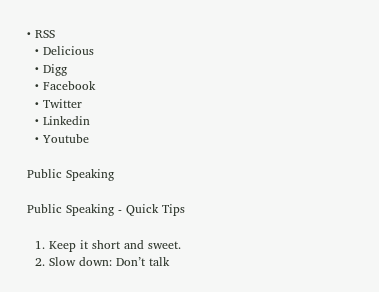• RSS
  • Delicious
  • Digg
  • Facebook
  • Twitter
  • Linkedin
  • Youtube

Public Speaking

Public Speaking - Quick Tips

  1. Keep it short and sweet.
  2. Slow down: Don’t talk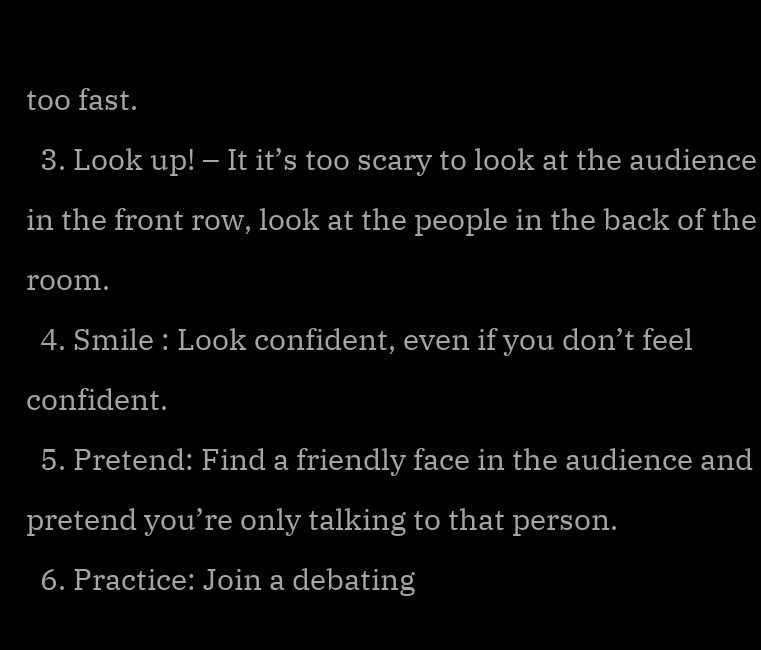too fast.
  3. Look up! – It it’s too scary to look at the audience in the front row, look at the people in the back of the room.
  4. Smile : Look confident, even if you don’t feel confident.
  5. Pretend: Find a friendly face in the audience and pretend you’re only talking to that person.
  6. Practice: Join a debating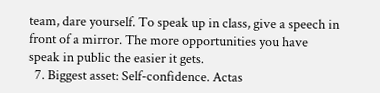team, dare yourself. To speak up in class, give a speech in front of a mirror. The more opportunities you have speak in public the easier it gets.
  7. Biggest asset: Self-confidence. Actas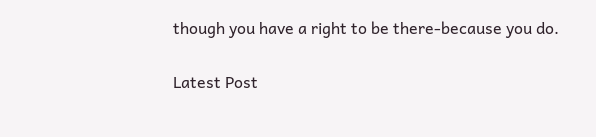though you have a right to be there-because you do.

Latest Post